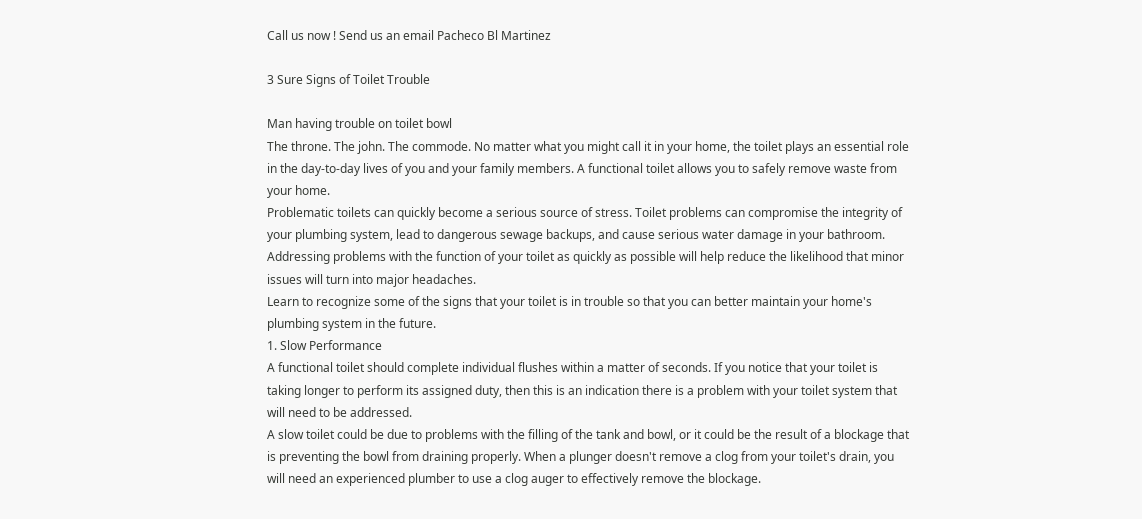Call us now ! Send us an email Pacheco Bl Martinez

3 Sure Signs of Toilet Trouble

Man having trouble on toilet bowl
The throne. The john. The commode. No matter what you might call it in your home, the toilet plays an essential role in the day-to-day lives of you and your family members. A functional toilet allows you to safely remove waste from your home.
Problematic toilets can quickly become a serious source of stress. Toilet problems can compromise the integrity of your plumbing system, lead to dangerous sewage backups, and cause serious water damage in your bathroom. Addressing problems with the function of your toilet as quickly as possible will help reduce the likelihood that minor issues will turn into major headaches.
Learn to recognize some of the signs that your toilet is in trouble so that you can better maintain your home's plumbing system in the future.
1. Slow Performance
A functional toilet should complete individual flushes within a matter of seconds. If you notice that your toilet is taking longer to perform its assigned duty, then this is an indication there is a problem with your toilet system that will need to be addressed.
A slow toilet could be due to problems with the filling of the tank and bowl, or it could be the result of a blockage that is preventing the bowl from draining properly. When a plunger doesn't remove a clog from your toilet's drain, you will need an experienced plumber to use a clog auger to effectively remove the blockage.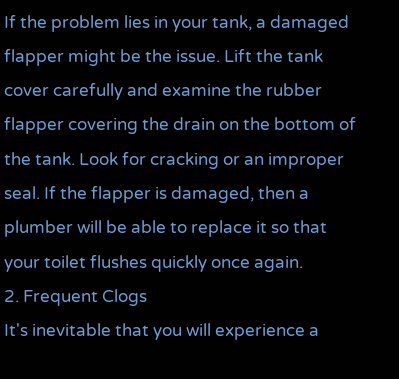If the problem lies in your tank, a damaged flapper might be the issue. Lift the tank cover carefully and examine the rubber flapper covering the drain on the bottom of the tank. Look for cracking or an improper seal. If the flapper is damaged, then a plumber will be able to replace it so that your toilet flushes quickly once again.
2. Frequent Clogs
It's inevitable that you will experience a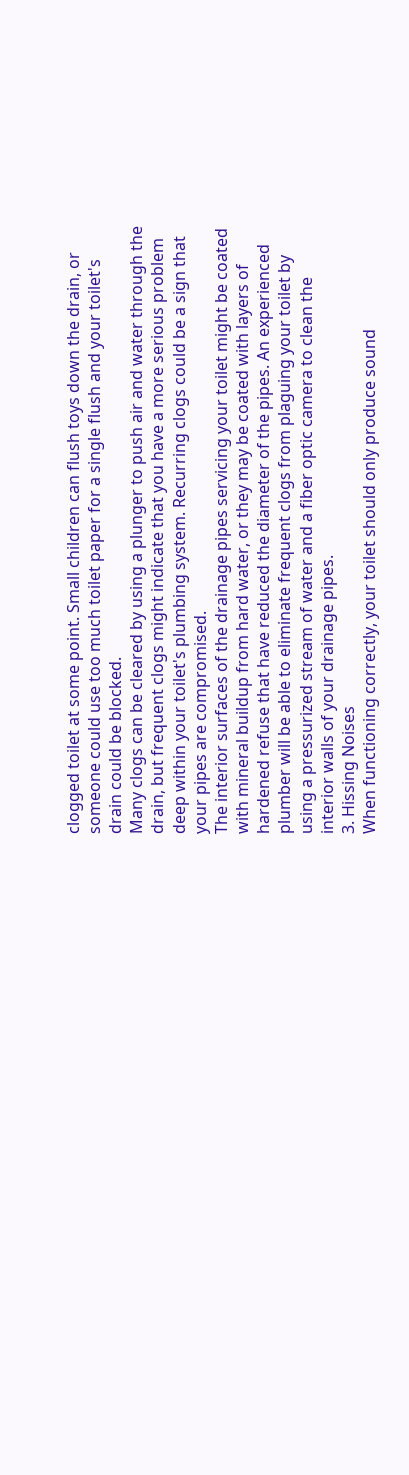clogged toilet at some point. Small children can flush toys down the drain, or someone could use too much toilet paper for a single flush and your toilet's drain could be blocked.
Many clogs can be cleared by using a plunger to push air and water through the drain, but frequent clogs might indicate that you have a more serious problem deep within your toilet's plumbing system. Recurring clogs could be a sign that your pipes are compromised.
The interior surfaces of the drainage pipes servicing your toilet might be coated with mineral buildup from hard water, or they may be coated with layers of hardened refuse that have reduced the diameter of the pipes. An experienced plumber will be able to eliminate frequent clogs from plaguing your toilet by using a pressurized stream of water and a fiber optic camera to clean the interior walls of your drainage pipes.
3. Hissing Noises
When functioning correctly, your toilet should only produce sound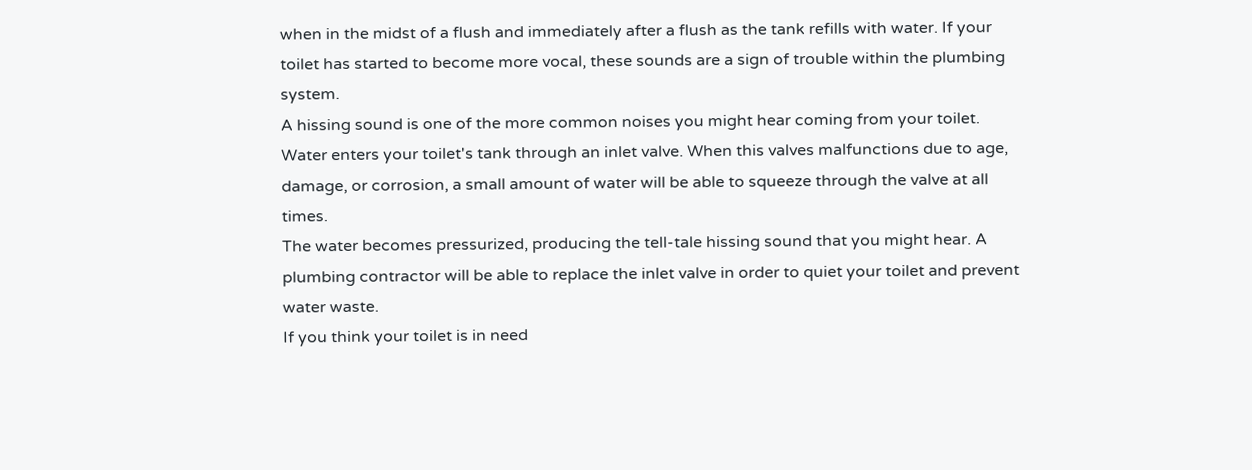when in the midst of a flush and immediately after a flush as the tank refills with water. If your toilet has started to become more vocal, these sounds are a sign of trouble within the plumbing system.
A hissing sound is one of the more common noises you might hear coming from your toilet. Water enters your toilet's tank through an inlet valve. When this valves malfunctions due to age, damage, or corrosion, a small amount of water will be able to squeeze through the valve at all times.
The water becomes pressurized, producing the tell-tale hissing sound that you might hear. A plumbing contractor will be able to replace the inlet valve in order to quiet your toilet and prevent water waste.
If you think your toilet is in need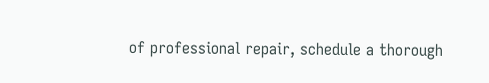of professional repair, schedule a thorough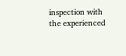inspection with the experienced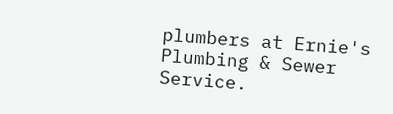plumbers at Ernie's Plumbing & Sewer Service.